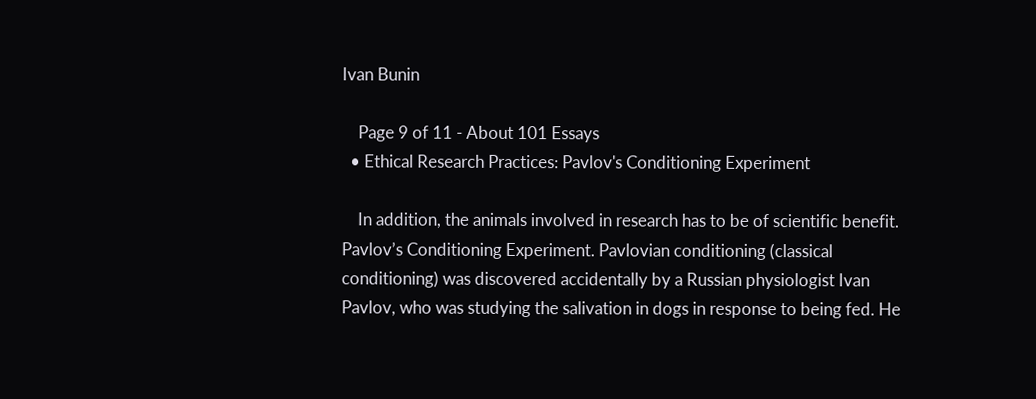Ivan Bunin

    Page 9 of 11 - About 101 Essays
  • Ethical Research Practices: Pavlov's Conditioning Experiment

    In addition, the animals involved in research has to be of scientific benefit. Pavlov’s Conditioning Experiment. Pavlovian conditioning (classical conditioning) was discovered accidentally by a Russian physiologist Ivan Pavlov, who was studying the salivation in dogs in response to being fed. He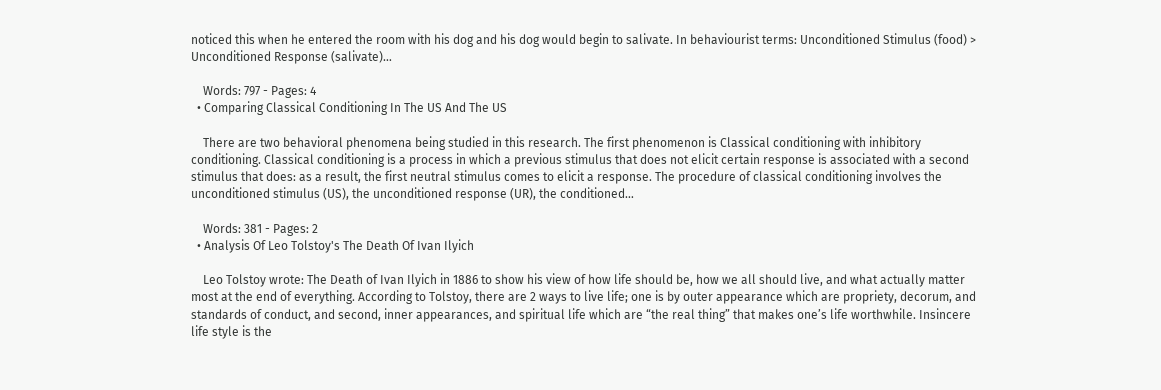noticed this when he entered the room with his dog and his dog would begin to salivate. In behaviourist terms: Unconditioned Stimulus (food) > Unconditioned Response (salivate)…

    Words: 797 - Pages: 4
  • Comparing Classical Conditioning In The US And The US

    There are two behavioral phenomena being studied in this research. The first phenomenon is Classical conditioning with inhibitory conditioning. Classical conditioning is a process in which a previous stimulus that does not elicit certain response is associated with a second stimulus that does: as a result, the first neutral stimulus comes to elicit a response. The procedure of classical conditioning involves the unconditioned stimulus (US), the unconditioned response (UR), the conditioned…

    Words: 381 - Pages: 2
  • Analysis Of Leo Tolstoy's The Death Of Ivan Ilyich

    Leo Tolstoy wrote: The Death of Ivan Ilyich in 1886 to show his view of how life should be, how we all should live, and what actually matter most at the end of everything. According to Tolstoy, there are 2 ways to live life; one is by outer appearance which are propriety, decorum, and standards of conduct, and second, inner appearances, and spiritual life which are “the real thing” that makes one’s life worthwhile. Insincere life style is the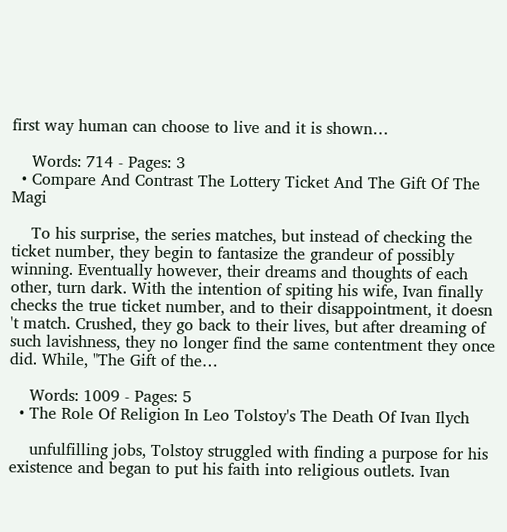first way human can choose to live and it is shown…

    Words: 714 - Pages: 3
  • Compare And Contrast The Lottery Ticket And The Gift Of The Magi

    To his surprise, the series matches, but instead of checking the ticket number, they begin to fantasize the grandeur of possibly winning. Eventually however, their dreams and thoughts of each other, turn dark. With the intention of spiting his wife, Ivan finally checks the true ticket number, and to their disappointment, it doesn 't match. Crushed, they go back to their lives, but after dreaming of such lavishness, they no longer find the same contentment they once did. While, "The Gift of the…

    Words: 1009 - Pages: 5
  • The Role Of Religion In Leo Tolstoy's The Death Of Ivan Ilych

    unfulfilling jobs, Tolstoy struggled with finding a purpose for his existence and began to put his faith into religious outlets. Ivan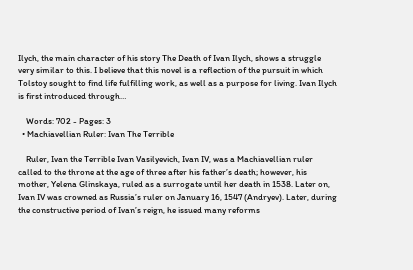Ilych, the main character of his story The Death of Ivan Ilych, shows a struggle very similar to this. I believe that this novel is a reflection of the pursuit in which Tolstoy sought to find life fulfilling work, as well as a purpose for living. Ivan Ilych is first introduced through…

    Words: 702 - Pages: 3
  • Machiavellian Ruler: Ivan The Terrible

    Ruler, Ivan the Terrible Ivan Vasilyevich, Ivan IV, was a Machiavellian ruler called to the throne at the age of three after his father’s death; however, his mother, Yelena Glinskaya, ruled as a surrogate until her death in 1538. Later on, Ivan IV was crowned as Russia’s ruler on January 16, 1547 (Andryev). Later, during the constructive period of Ivan’s reign, he issued many reforms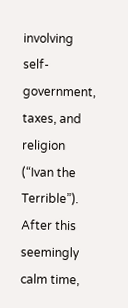involving self-government, taxes, and religion (“Ivan the Terrible”). After this seemingly calm time,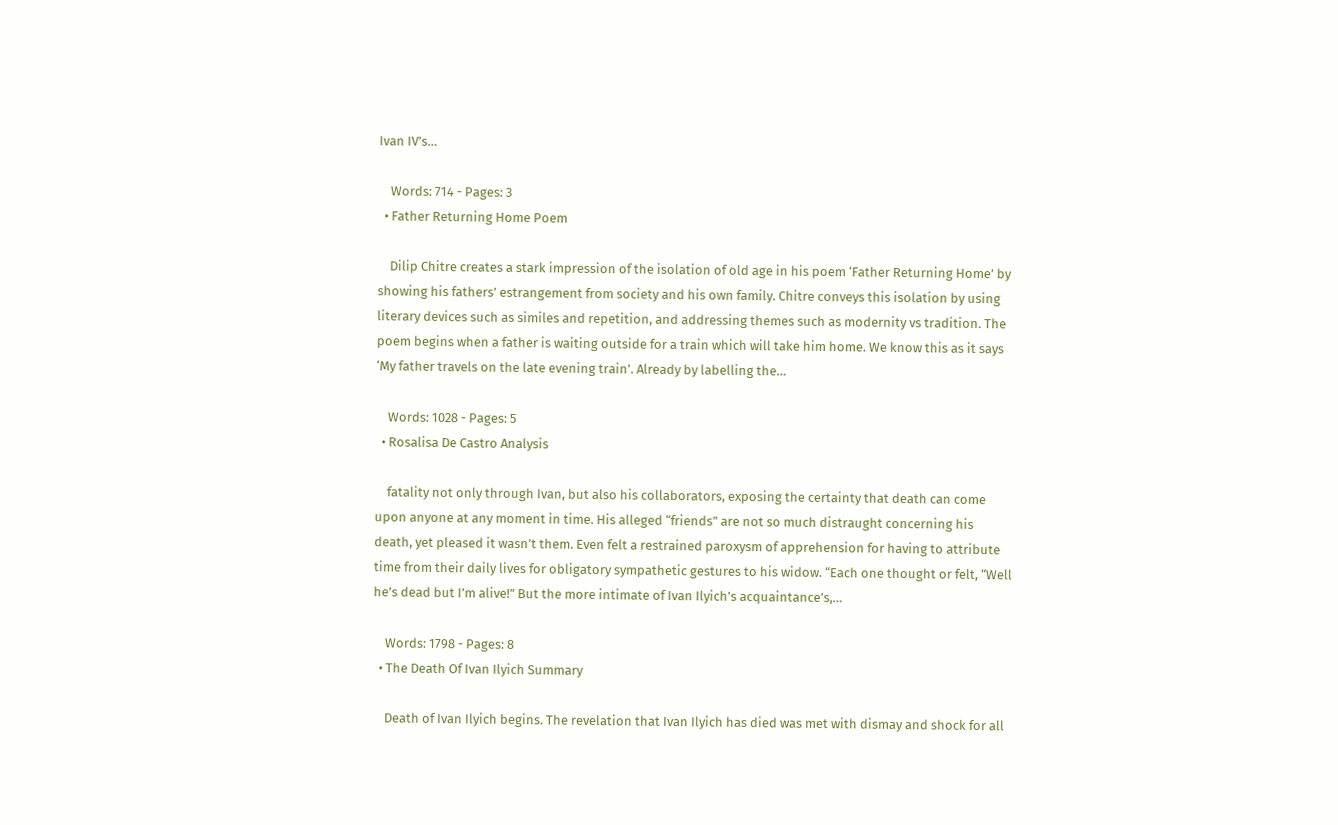Ivan IV’s…

    Words: 714 - Pages: 3
  • Father Returning Home Poem

    Dilip Chitre creates a stark impression of the isolation of old age in his poem ‘Father Returning Home’ by showing his fathers’ estrangement from society and his own family. Chitre conveys this isolation by using literary devices such as similes and repetition, and addressing themes such as modernity vs tradition. The poem begins when a father is waiting outside for a train which will take him home. We know this as it says ‘My father travels on the late evening train’. Already by labelling the…

    Words: 1028 - Pages: 5
  • Rosalisa De Castro Analysis

    fatality not only through Ivan, but also his collaborators, exposing the certainty that death can come upon anyone at any moment in time. His alleged “friends” are not so much distraught concerning his death, yet pleased it wasn’t them. Even felt a restrained paroxysm of apprehension for having to attribute time from their daily lives for obligatory sympathetic gestures to his widow. “Each one thought or felt, “Well he’s dead but I’m alive!” But the more intimate of Ivan Ilyich’s acquaintance’s,…

    Words: 1798 - Pages: 8
  • The Death Of Ivan Ilyich Summary

    Death of Ivan Ilyich begins. The revelation that Ivan Ilyich has died was met with dismay and shock for all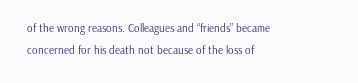of the wrong reasons. Colleagues and “friends” became concerned for his death not because of the loss of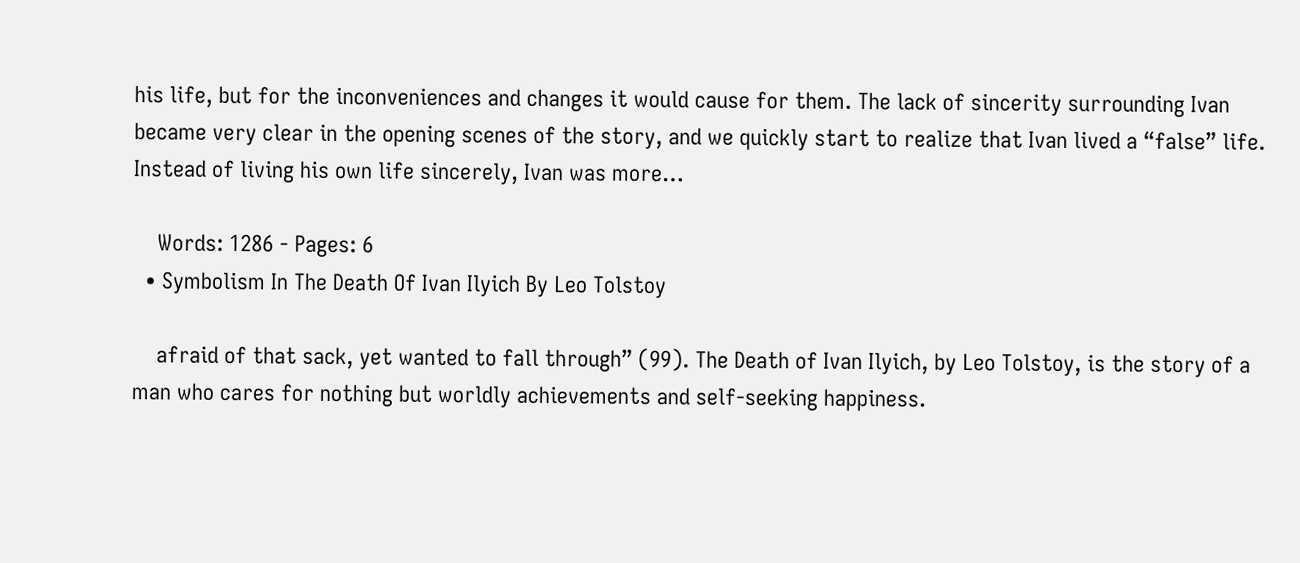his life, but for the inconveniences and changes it would cause for them. The lack of sincerity surrounding Ivan became very clear in the opening scenes of the story, and we quickly start to realize that Ivan lived a “false” life. Instead of living his own life sincerely, Ivan was more…

    Words: 1286 - Pages: 6
  • Symbolism In The Death Of Ivan Ilyich By Leo Tolstoy

    afraid of that sack, yet wanted to fall through” (99). The Death of Ivan Ilyich, by Leo Tolstoy, is the story of a man who cares for nothing but worldly achievements and self-seeking happiness.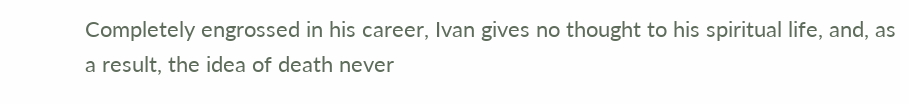Completely engrossed in his career, Ivan gives no thought to his spiritual life, and, as a result, the idea of death never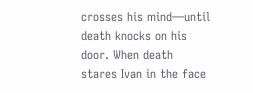crosses his mind—until death knocks on his door. When death stares Ivan in the face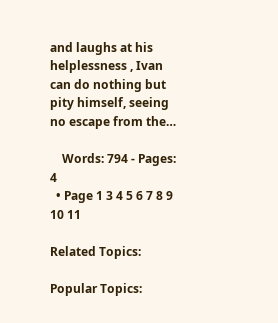and laughs at his helplessness , Ivan can do nothing but pity himself, seeing no escape from the…

    Words: 794 - Pages: 4
  • Page 1 3 4 5 6 7 8 9 10 11

Related Topics:

Popular Topics: